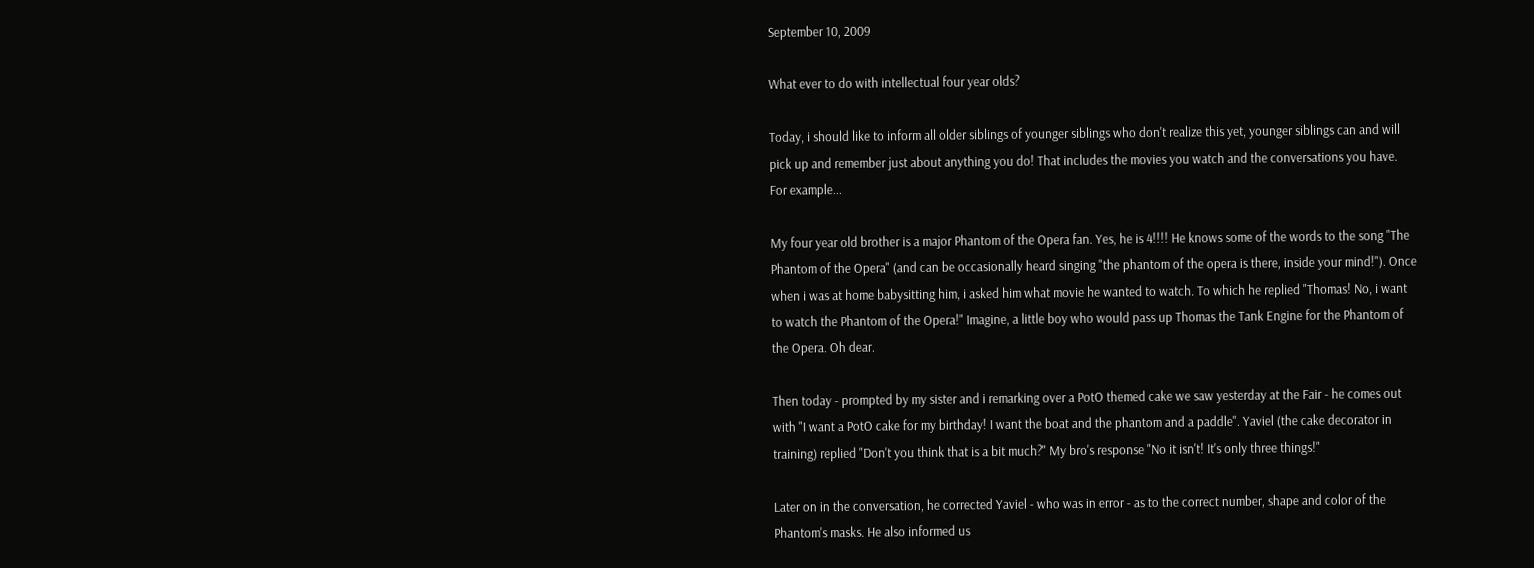September 10, 2009

What ever to do with intellectual four year olds?

Today, i should like to inform all older siblings of younger siblings who don't realize this yet, younger siblings can and will pick up and remember just about anything you do! That includes the movies you watch and the conversations you have. For example...

My four year old brother is a major Phantom of the Opera fan. Yes, he is 4!!!! He knows some of the words to the song "The Phantom of the Opera" (and can be occasionally heard singing "the phantom of the opera is there, inside your mind!"). Once when i was at home babysitting him, i asked him what movie he wanted to watch. To which he replied "Thomas! No, i want to watch the Phantom of the Opera!" Imagine, a little boy who would pass up Thomas the Tank Engine for the Phantom of the Opera. Oh dear.

Then today - prompted by my sister and i remarking over a PotO themed cake we saw yesterday at the Fair - he comes out with "I want a PotO cake for my birthday! I want the boat and the phantom and a paddle". Yaviel (the cake decorator in training) replied "Don't you think that is a bit much?" My bro's response "No it isn't! It's only three things!"

Later on in the conversation, he corrected Yaviel - who was in error - as to the correct number, shape and color of the Phantom's masks. He also informed us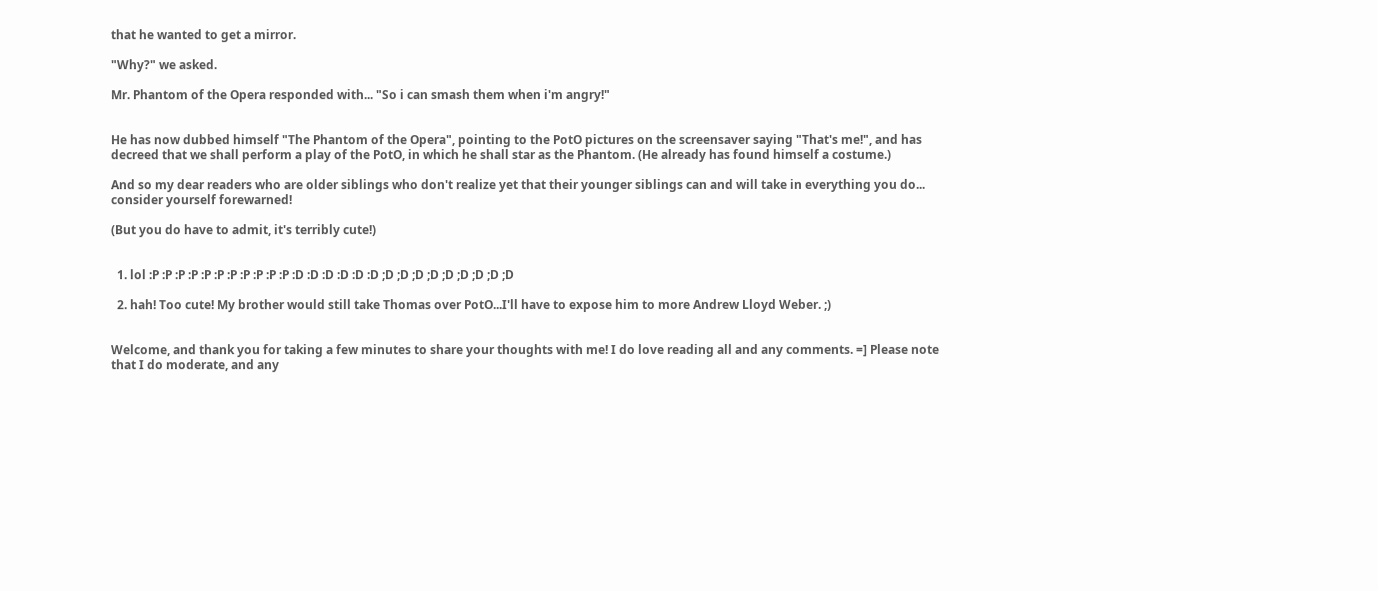that he wanted to get a mirror.

"Why?" we asked.

Mr. Phantom of the Opera responded with... "So i can smash them when i'm angry!"


He has now dubbed himself "The Phantom of the Opera", pointing to the PotO pictures on the screensaver saying "That's me!", and has decreed that we shall perform a play of the PotO, in which he shall star as the Phantom. (He already has found himself a costume.)

And so my dear readers who are older siblings who don't realize yet that their younger siblings can and will take in everything you do... consider yourself forewarned!

(But you do have to admit, it's terribly cute!)


  1. lol :P :P :P :P :P :P :P :P :P :P :P :D :D :D :D :D :D ;D ;D ;D ;D ;D ;D ;D ;D ;D

  2. hah! Too cute! My brother would still take Thomas over PotO...I'll have to expose him to more Andrew Lloyd Weber. ;)


Welcome, and thank you for taking a few minutes to share your thoughts with me! I do love reading all and any comments. =] Please note that I do moderate, and any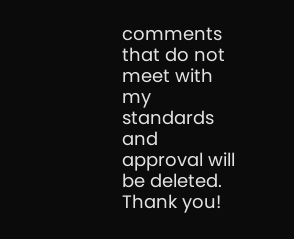comments that do not meet with my standards and approval will be deleted. Thank you!